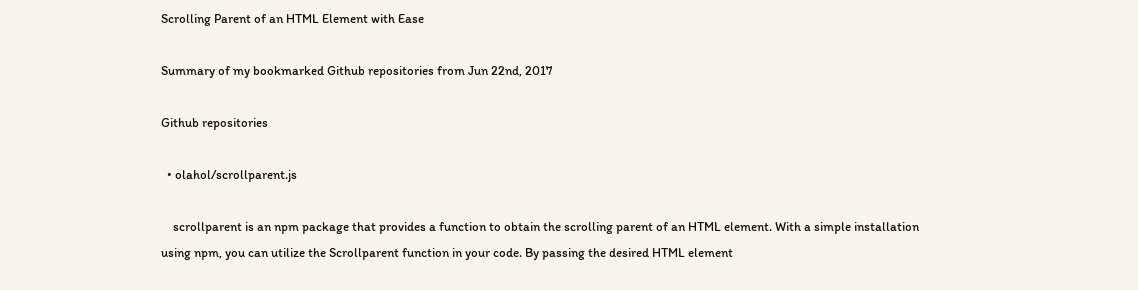Scrolling Parent of an HTML Element with Ease

Summary of my bookmarked Github repositories from Jun 22nd, 2017

Github repositories

  • olahol/scrollparent.js

    scrollparent is an npm package that provides a function to obtain the scrolling parent of an HTML element. With a simple installation using npm, you can utilize the Scrollparent function in your code. By passing the desired HTML element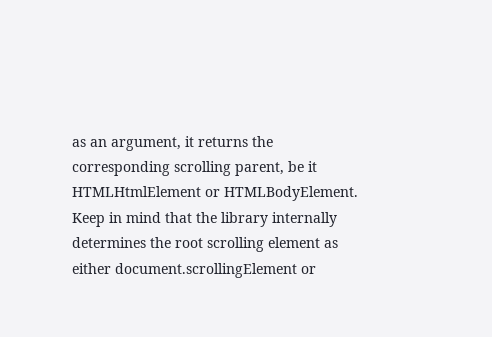as an argument, it returns the corresponding scrolling parent, be it HTMLHtmlElement or HTMLBodyElement. Keep in mind that the library internally determines the root scrolling element as either document.scrollingElement or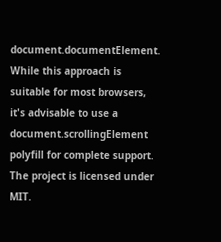document.documentElement. While this approach is suitable for most browsers, it's advisable to use a document.scrollingElement polyfill for complete support. The project is licensed under MIT.